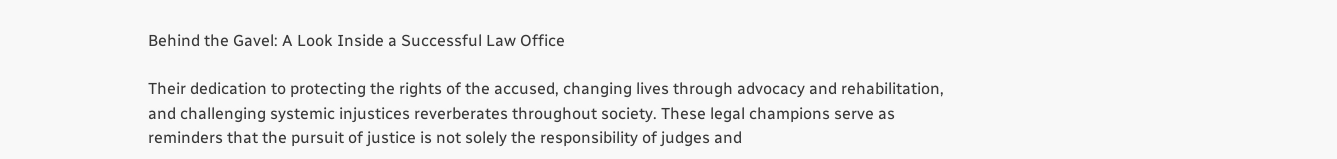Behind the Gavel: A Look Inside a Successful Law Office

Their dedication to protecting the rights of the accused, changing lives through advocacy and rehabilitation, and challenging systemic injustices reverberates throughout society. These legal champions serve as reminders that the pursuit of justice is not solely the responsibility of judges and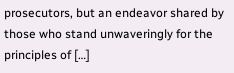prosecutors, but an endeavor shared by those who stand unwaveringly for the principles of […]